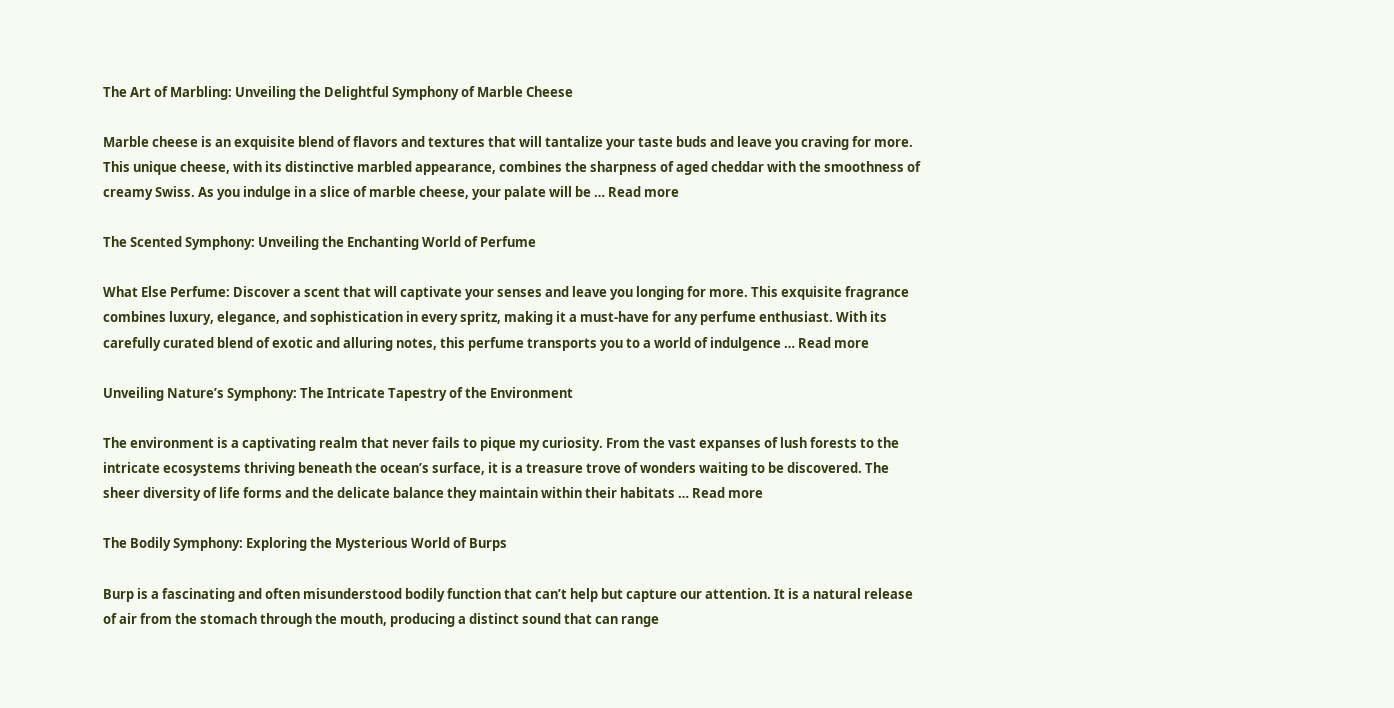The Art of Marbling: Unveiling the Delightful Symphony of Marble Cheese

Marble cheese is an exquisite blend of flavors and textures that will tantalize your taste buds and leave you craving for more. This unique cheese, with its distinctive marbled appearance, combines the sharpness of aged cheddar with the smoothness of creamy Swiss. As you indulge in a slice of marble cheese, your palate will be … Read more

The Scented Symphony: Unveiling the Enchanting World of Perfume

What Else Perfume: Discover a scent that will captivate your senses and leave you longing for more. This exquisite fragrance combines luxury, elegance, and sophistication in every spritz, making it a must-have for any perfume enthusiast. With its carefully curated blend of exotic and alluring notes, this perfume transports you to a world of indulgence … Read more

Unveiling Nature’s Symphony: The Intricate Tapestry of the Environment

The environment is a captivating realm that never fails to pique my curiosity. From the vast expanses of lush forests to the intricate ecosystems thriving beneath the ocean’s surface, it is a treasure trove of wonders waiting to be discovered. The sheer diversity of life forms and the delicate balance they maintain within their habitats … Read more

The Bodily Symphony: Exploring the Mysterious World of Burps

Burp is a fascinating and often misunderstood bodily function that can’t help but capture our attention. It is a natural release of air from the stomach through the mouth, producing a distinct sound that can range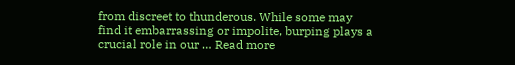from discreet to thunderous. While some may find it embarrassing or impolite, burping plays a crucial role in our … Read more